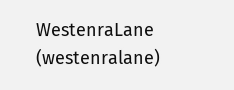WestenraLane (westenralane)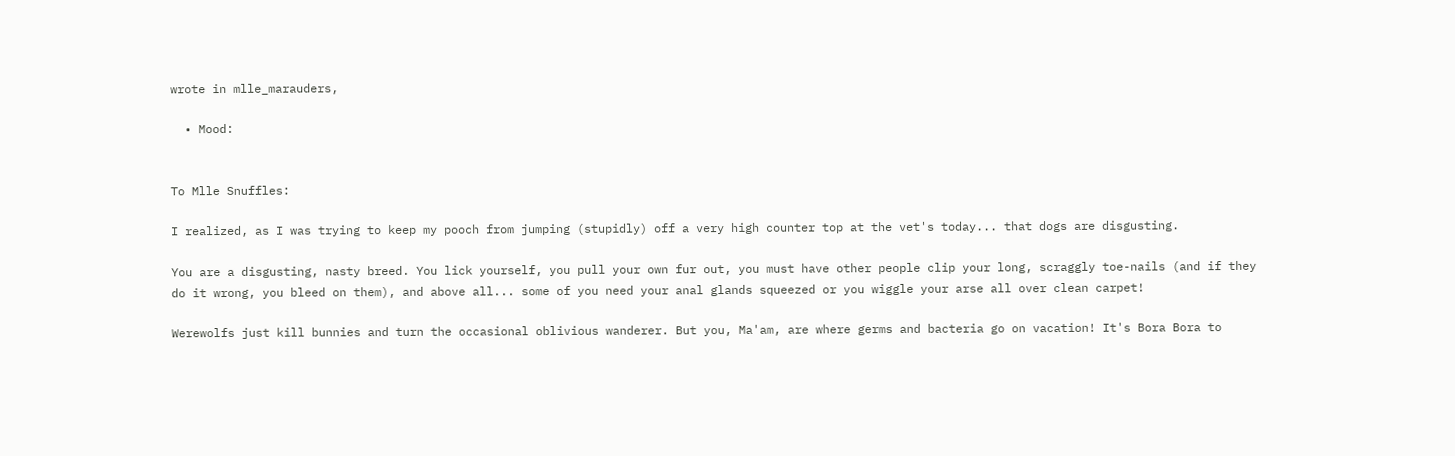wrote in mlle_marauders,

  • Mood:


To Mlle Snuffles:

I realized, as I was trying to keep my pooch from jumping (stupidly) off a very high counter top at the vet's today... that dogs are disgusting.

You are a disgusting, nasty breed. You lick yourself, you pull your own fur out, you must have other people clip your long, scraggly toe-nails (and if they do it wrong, you bleed on them), and above all... some of you need your anal glands squeezed or you wiggle your arse all over clean carpet!

Werewolfs just kill bunnies and turn the occasional oblivious wanderer. But you, Ma'am, are where germs and bacteria go on vacation! It's Bora Bora to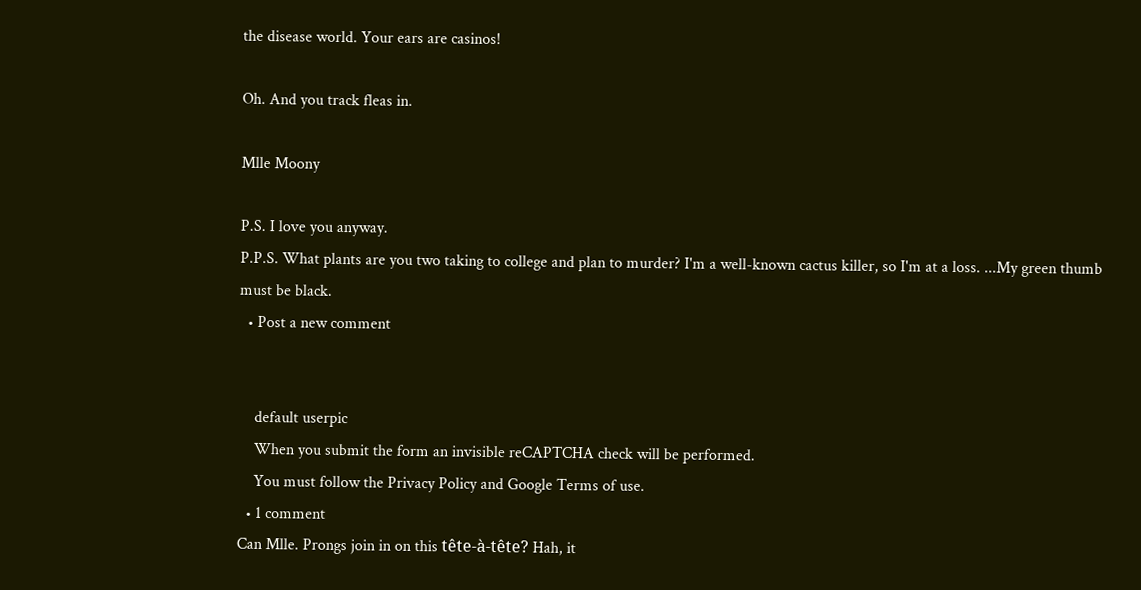the disease world. Your ears are casinos!

Oh. And you track fleas in.

Mlle Moony

P.S. I love you anyway.
P.P.S. What plants are you two taking to college and plan to murder? I'm a well-known cactus killer, so I'm at a loss. ...My green thumb must be black.
  • Post a new comment


    default userpic
    When you submit the form an invisible reCAPTCHA check will be performed.
    You must follow the Privacy Policy and Google Terms of use.
  • 1 comment
Can Mlle. Prongs join in on this tête-à-tête? Hah, it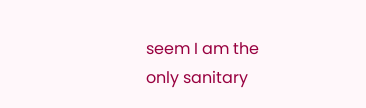seem I am the only sanitary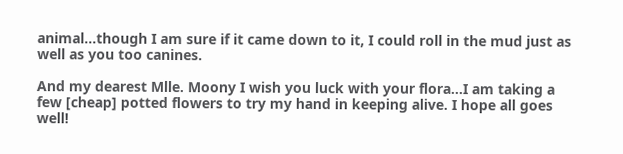animal...though I am sure if it came down to it, I could roll in the mud just as well as you too canines.

And my dearest Mlle. Moony I wish you luck with your flora...I am taking a few [cheap] potted flowers to try my hand in keeping alive. I hope all goes well!